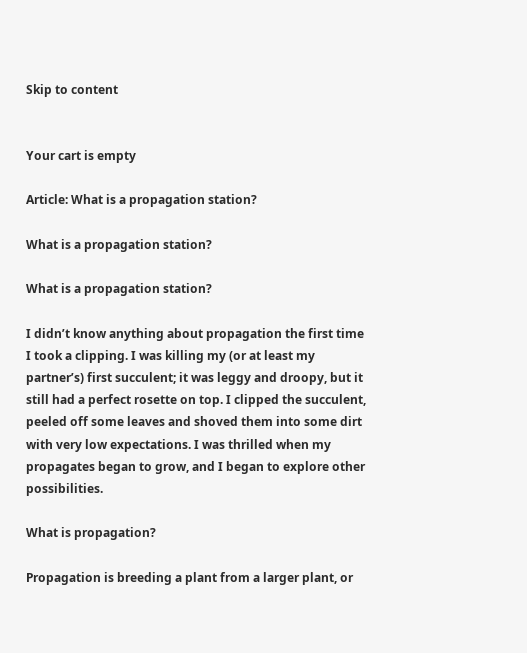Skip to content


Your cart is empty

Article: What is a propagation station?

What is a propagation station?

What is a propagation station?

I didn’t know anything about propagation the first time I took a clipping. I was killing my (or at least my partner’s) first succulent; it was leggy and droopy, but it still had a perfect rosette on top. I clipped the succulent, peeled off some leaves and shoved them into some dirt with very low expectations. I was thrilled when my propagates began to grow, and I began to explore other possibilities.

What is propagation?

Propagation is breeding a plant from a larger plant, or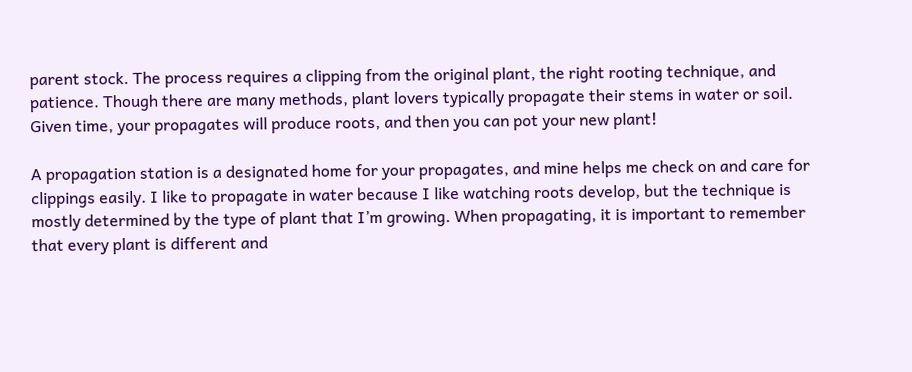parent stock. The process requires a clipping from the original plant, the right rooting technique, and patience. Though there are many methods, plant lovers typically propagate their stems in water or soil. Given time, your propagates will produce roots, and then you can pot your new plant!

A propagation station is a designated home for your propagates, and mine helps me check on and care for clippings easily. I like to propagate in water because I like watching roots develop, but the technique is mostly determined by the type of plant that I’m growing. When propagating, it is important to remember that every plant is different and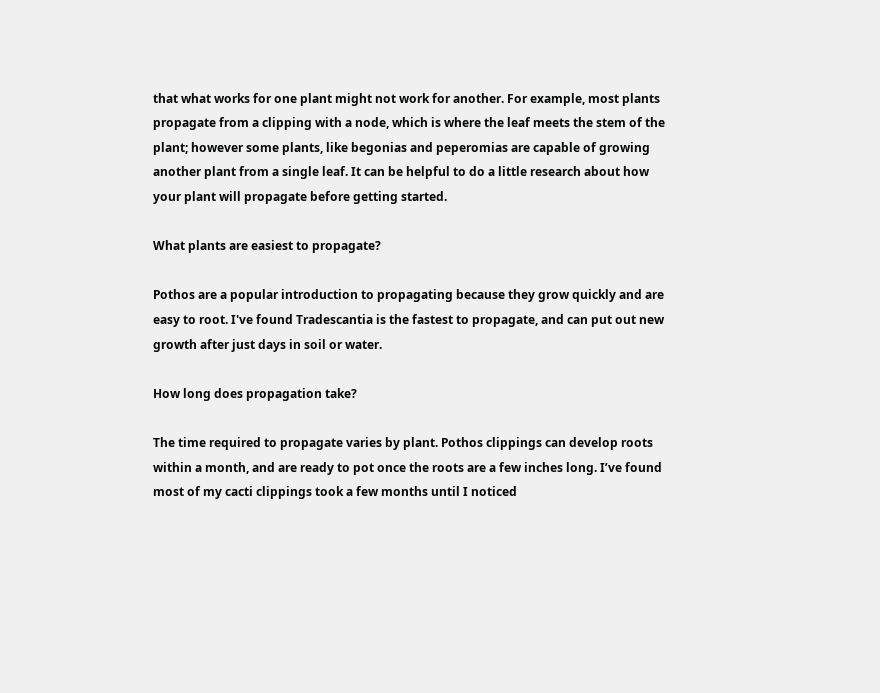that what works for one plant might not work for another. For example, most plants propagate from a clipping with a node, which is where the leaf meets the stem of the plant; however some plants, like begonias and peperomias are capable of growing another plant from a single leaf. It can be helpful to do a little research about how your plant will propagate before getting started.

What plants are easiest to propagate?

Pothos are a popular introduction to propagating because they grow quickly and are easy to root. I've found Tradescantia is the fastest to propagate, and can put out new growth after just days in soil or water.

How long does propagation take?

The time required to propagate varies by plant. Pothos clippings can develop roots within a month, and are ready to pot once the roots are a few inches long. I’ve found most of my cacti clippings took a few months until I noticed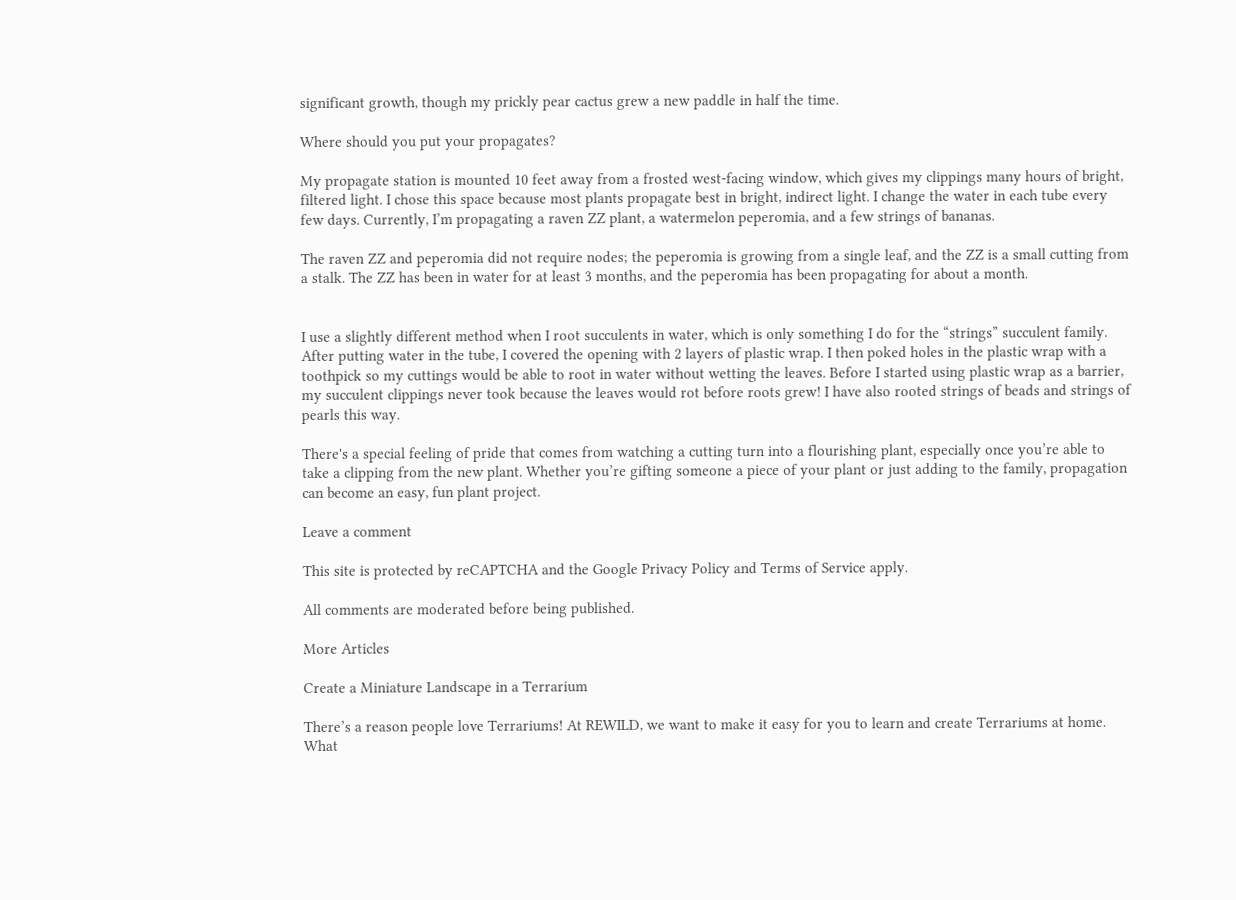significant growth, though my prickly pear cactus grew a new paddle in half the time.

Where should you put your propagates?

My propagate station is mounted 10 feet away from a frosted west-facing window, which gives my clippings many hours of bright, filtered light. I chose this space because most plants propagate best in bright, indirect light. I change the water in each tube every few days. Currently, I’m propagating a raven ZZ plant, a watermelon peperomia, and a few strings of bananas.

The raven ZZ and peperomia did not require nodes; the peperomia is growing from a single leaf, and the ZZ is a small cutting from a stalk. The ZZ has been in water for at least 3 months, and the peperomia has been propagating for about a month.


I use a slightly different method when I root succulents in water, which is only something I do for the “strings” succulent family. After putting water in the tube, I covered the opening with 2 layers of plastic wrap. I then poked holes in the plastic wrap with a toothpick so my cuttings would be able to root in water without wetting the leaves. Before I started using plastic wrap as a barrier, my succulent clippings never took because the leaves would rot before roots grew! I have also rooted strings of beads and strings of pearls this way.

There's a special feeling of pride that comes from watching a cutting turn into a flourishing plant, especially once you’re able to take a clipping from the new plant. Whether you’re gifting someone a piece of your plant or just adding to the family, propagation can become an easy, fun plant project.

Leave a comment

This site is protected by reCAPTCHA and the Google Privacy Policy and Terms of Service apply.

All comments are moderated before being published.

More Articles

Create a Miniature Landscape in a Terrarium

There’s a reason people love Terrariums! At REWILD, we want to make it easy for you to learn and create Terrariums at home. What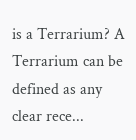is a Terrarium? A Terrarium can be defined as any clear rece...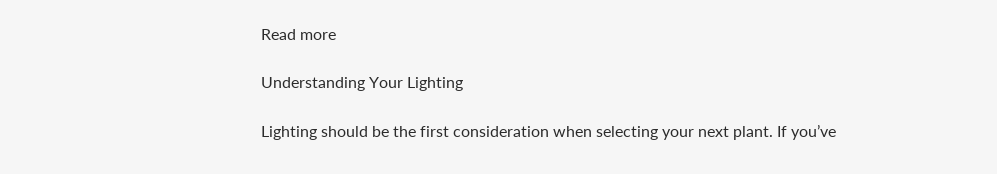Read more

Understanding Your Lighting

Lighting should be the first consideration when selecting your next plant. If you’ve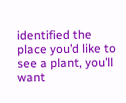identified the place you’d like to see a plant, you’ll want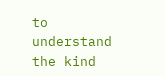to understand the kind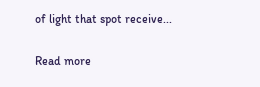of light that spot receive...

Read more